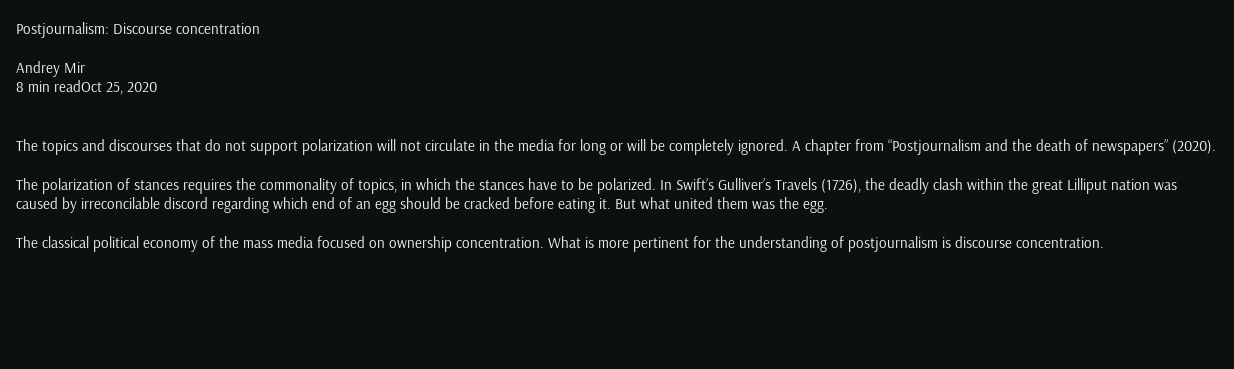Postjournalism: Discourse concentration

Andrey Mir
8 min readOct 25, 2020


The topics and discourses that do not support polarization will not circulate in the media for long or will be completely ignored. A chapter from “Postjournalism and the death of newspapers” (2020).

The polarization of stances requires the commonality of topics, in which the stances have to be polarized. In Swift’s Gulliver’s Travels (1726), the deadly clash within the great Lilliput nation was caused by irreconcilable discord regarding which end of an egg should be cracked before eating it. But what united them was the egg.

The classical political economy of the mass media focused on ownership concentration. What is more pertinent for the understanding of postjournalism is discourse concentration.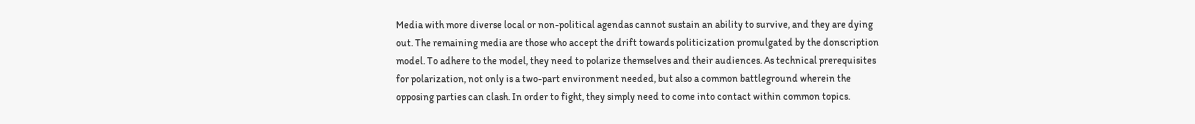Media with more diverse local or non-political agendas cannot sustain an ability to survive, and they are dying out. The remaining media are those who accept the drift towards politicization promulgated by the donscription model. To adhere to the model, they need to polarize themselves and their audiences. As technical prerequisites for polarization, not only is a two-part environment needed, but also a common battleground wherein the opposing parties can clash. In order to fight, they simply need to come into contact within common topics.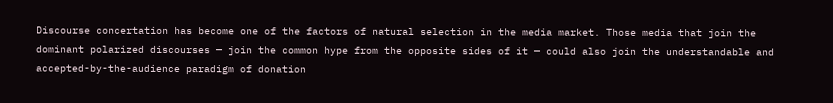Discourse concertation has become one of the factors of natural selection in the media market. Those media that join the dominant polarized discourses — join the common hype from the opposite sides of it — could also join the understandable and accepted-by-the-audience paradigm of donation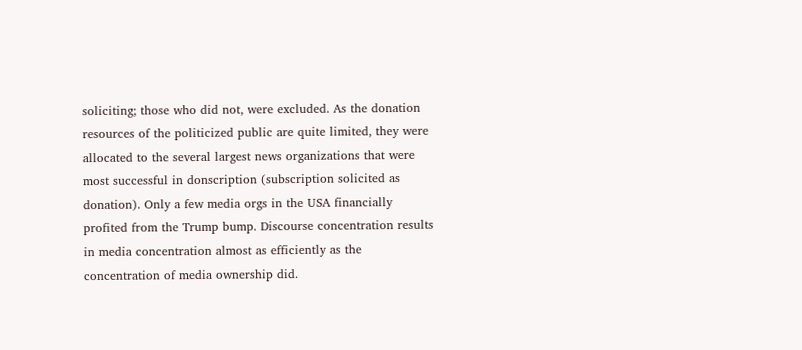soliciting; those who did not, were excluded. As the donation resources of the politicized public are quite limited, they were allocated to the several largest news organizations that were most successful in donscription (subscription solicited as donation). Only a few media orgs in the USA financially profited from the Trump bump. Discourse concentration results in media concentration almost as efficiently as the concentration of media ownership did.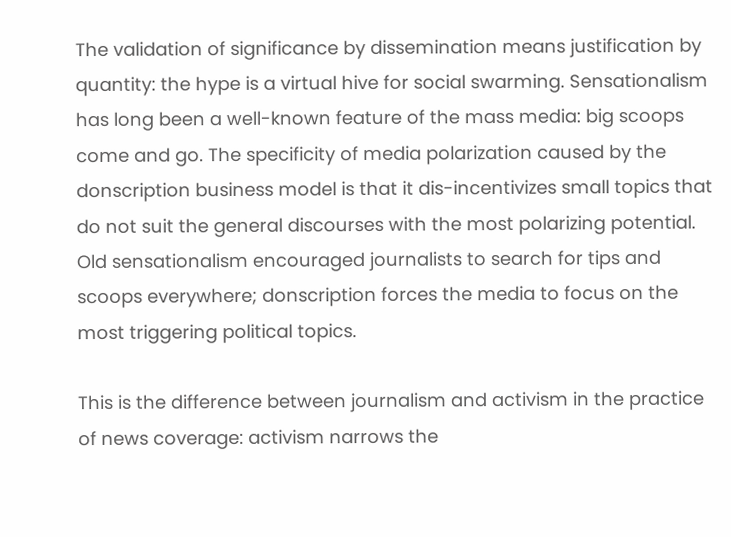The validation of significance by dissemination means justification by quantity: the hype is a virtual hive for social swarming. Sensationalism has long been a well-known feature of the mass media: big scoops come and go. The specificity of media polarization caused by the donscription business model is that it dis-incentivizes small topics that do not suit the general discourses with the most polarizing potential. Old sensationalism encouraged journalists to search for tips and scoops everywhere; donscription forces the media to focus on the most triggering political topics.

This is the difference between journalism and activism in the practice of news coverage: activism narrows the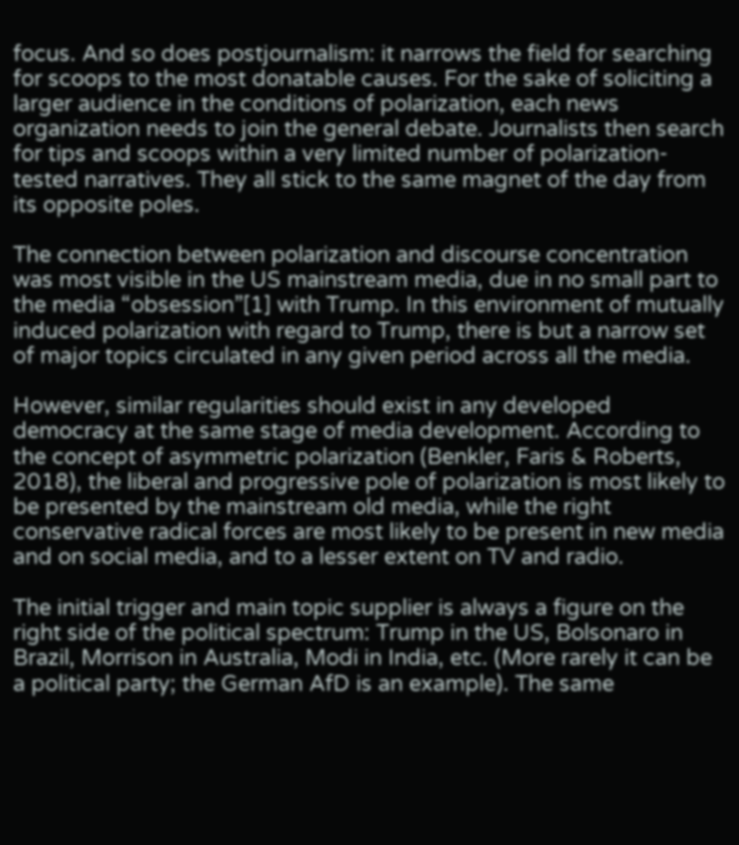focus. And so does postjournalism: it narrows the field for searching for scoops to the most donatable causes. For the sake of soliciting a larger audience in the conditions of polarization, each news organization needs to join the general debate. Journalists then search for tips and scoops within a very limited number of polarization-tested narratives. They all stick to the same magnet of the day from its opposite poles.

The connection between polarization and discourse concentration was most visible in the US mainstream media, due in no small part to the media “obsession”[1] with Trump. In this environment of mutually induced polarization with regard to Trump, there is but a narrow set of major topics circulated in any given period across all the media.

However, similar regularities should exist in any developed democracy at the same stage of media development. According to the concept of asymmetric polarization (Benkler, Faris & Roberts, 2018), the liberal and progressive pole of polarization is most likely to be presented by the mainstream old media, while the right conservative radical forces are most likely to be present in new media and on social media, and to a lesser extent on TV and radio.

The initial trigger and main topic supplier is always a figure on the right side of the political spectrum: Trump in the US, Bolsonaro in Brazil, Morrison in Australia, Modi in India, etc. (More rarely it can be a political party; the German AfD is an example). The same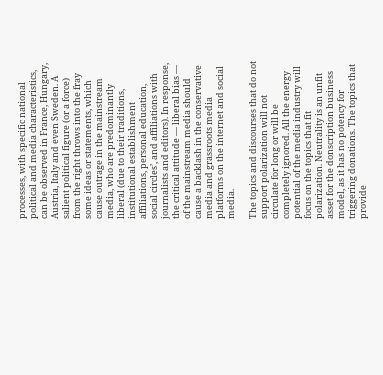processes, with specific national political and media characteristics, can be observed in France, Hungary, Austria, Italy and even Sweden. A salient political figure (or a force) from the right throws into the fray some ideas or statements, which cause outrage in the mainstream media, who are predominantly liberal (due to their traditions, institutional establishment affiliations, personal education, social circles’, and affiliations with journalists and editors). In response, the critical attitude — liberal bias — of the mainstream media should cause a backlash in the conservative media and grassroots media platforms on the internet and social media.

The topics and discourses that do not support polarization will not circulate for long or will be completely ignored. All the energy potential of the media industry will focus on the topics that fit polarization. Neutrality is an unfit asset for the donscription business model, as it has no potency for triggering donations. The topics that provide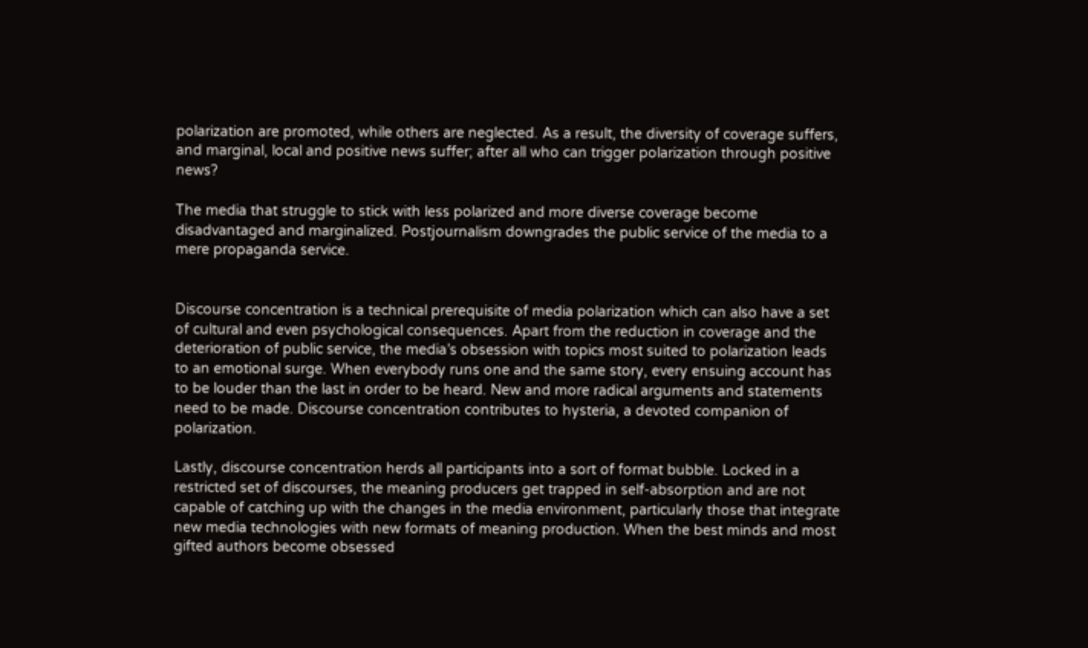polarization are promoted, while others are neglected. As a result, the diversity of coverage suffers, and marginal, local and positive news suffer; after all who can trigger polarization through positive news?

The media that struggle to stick with less polarized and more diverse coverage become disadvantaged and marginalized. Postjournalism downgrades the public service of the media to a mere propaganda service.


Discourse concentration is a technical prerequisite of media polarization which can also have a set of cultural and even psychological consequences. Apart from the reduction in coverage and the deterioration of public service, the media’s obsession with topics most suited to polarization leads to an emotional surge. When everybody runs one and the same story, every ensuing account has to be louder than the last in order to be heard. New and more radical arguments and statements need to be made. Discourse concentration contributes to hysteria, a devoted companion of polarization.

Lastly, discourse concentration herds all participants into a sort of format bubble. Locked in a restricted set of discourses, the meaning producers get trapped in self-absorption and are not capable of catching up with the changes in the media environment, particularly those that integrate new media technologies with new formats of meaning production. When the best minds and most gifted authors become obsessed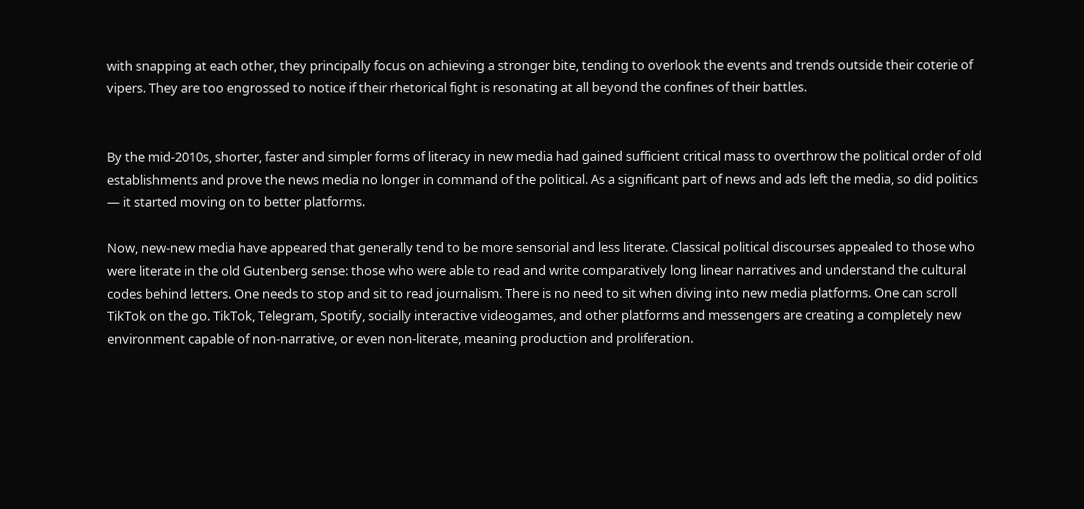with snapping at each other, they principally focus on achieving a stronger bite, tending to overlook the events and trends outside their coterie of vipers. They are too engrossed to notice if their rhetorical fight is resonating at all beyond the confines of their battles.


By the mid-2010s, shorter, faster and simpler forms of literacy in new media had gained sufficient critical mass to overthrow the political order of old establishments and prove the news media no longer in command of the political. As a significant part of news and ads left the media, so did politics — it started moving on to better platforms.

Now, new-new media have appeared that generally tend to be more sensorial and less literate. Classical political discourses appealed to those who were literate in the old Gutenberg sense: those who were able to read and write comparatively long linear narratives and understand the cultural codes behind letters. One needs to stop and sit to read journalism. There is no need to sit when diving into new media platforms. One can scroll TikTok on the go. TikTok, Telegram, Spotify, socially interactive videogames, and other platforms and messengers are creating a completely new environment capable of non-narrative, or even non-literate, meaning production and proliferation.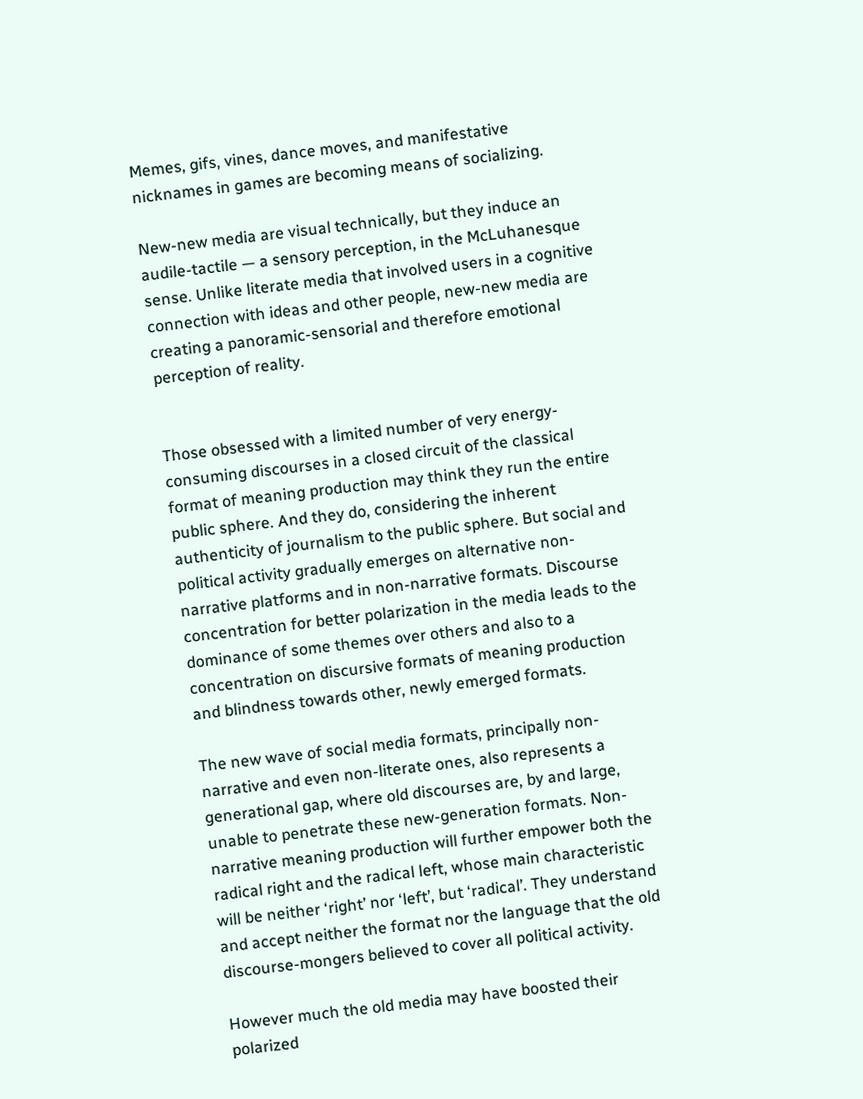Memes, gifs, vines, dance moves, and manifestative nicknames in games are becoming means of socializing.

New-new media are visual technically, but they induce an audile-tactile — a sensory perception, in the McLuhanesque sense. Unlike literate media that involved users in a cognitive connection with ideas and other people, new-new media are creating a panoramic-sensorial and therefore emotional perception of reality.


Those obsessed with a limited number of very energy-consuming discourses in a closed circuit of the classical format of meaning production may think they run the entire public sphere. And they do, considering the inherent authenticity of journalism to the public sphere. But social and political activity gradually emerges on alternative non-narrative platforms and in non-narrative formats. Discourse concentration for better polarization in the media leads to the dominance of some themes over others and also to a concentration on discursive formats of meaning production and blindness towards other, newly emerged formats.

The new wave of social media formats, principally non-narrative and even non-literate ones, also represents a generational gap, where old discourses are, by and large, unable to penetrate these new-generation formats. Non-narrative meaning production will further empower both the radical right and the radical left, whose main characteristic will be neither ‘right’ nor ‘left’, but ‘radical’. They understand and accept neither the format nor the language that the old discourse-mongers believed to cover all political activity.

However much the old media may have boosted their polarized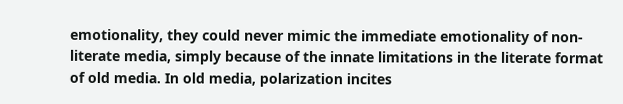emotionality, they could never mimic the immediate emotionality of non-literate media, simply because of the innate limitations in the literate format of old media. In old media, polarization incites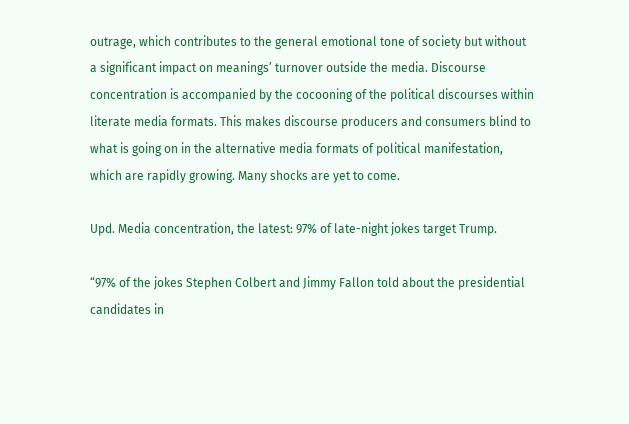outrage, which contributes to the general emotional tone of society but without a significant impact on meanings’ turnover outside the media. Discourse concentration is accompanied by the cocooning of the political discourses within literate media formats. This makes discourse producers and consumers blind to what is going on in the alternative media formats of political manifestation, which are rapidly growing. Many shocks are yet to come.

Upd. Media concentration, the latest: 97% of late-night jokes target Trump.

“97% of the jokes Stephen Colbert and Jimmy Fallon told about the presidential candidates in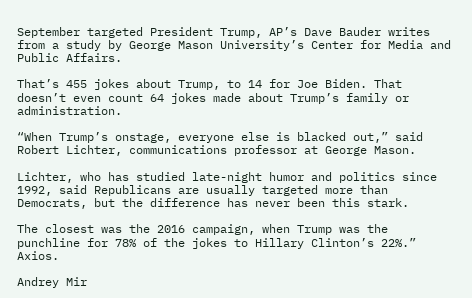September targeted President Trump, AP’s Dave Bauder writes from a study by George Mason University’s Center for Media and Public Affairs.

That’s 455 jokes about Trump, to 14 for Joe Biden. That doesn’t even count 64 jokes made about Trump’s family or administration.

“When Trump’s onstage, everyone else is blacked out,” said Robert Lichter, communications professor at George Mason.

Lichter, who has studied late-night humor and politics since 1992, said Republicans are usually targeted more than Democrats, but the difference has never been this stark.

The closest was the 2016 campaign, when Trump was the punchline for 78% of the jokes to Hillary Clinton’s 22%.” Axios.

Andrey Mir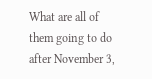What are all of them going to do after November 3,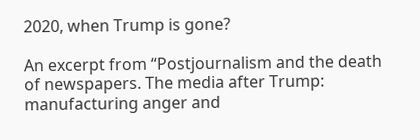2020, when Trump is gone?

An excerpt from “Postjournalism and the death of newspapers. The media after Trump: manufacturing anger and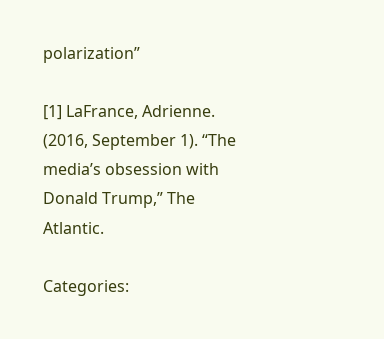polarization”

[1] LaFrance, Adrienne. (2016, September 1). “The media’s obsession with Donald Trump,” The Atlantic.

Categories: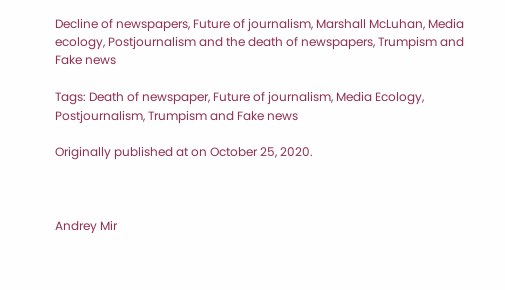Decline of newspapers, Future of journalism, Marshall McLuhan, Media ecology, Postjournalism and the death of newspapers, Trumpism and Fake news

Tags: Death of newspaper, Future of journalism, Media Ecology, Postjournalism, Trumpism and Fake news

Originally published at on October 25, 2020.



Andrey Mir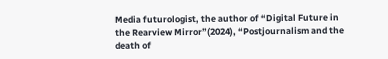Media futurologist, the author of “Digital Future in the Rearview Mirror”(2024), “Postjournalism and the death of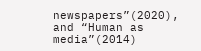newspapers”(2020), and “Human as media”(2014)